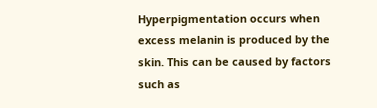Hyperpigmentation occurs when excess melanin is produced by the skin. This can be caused by factors such as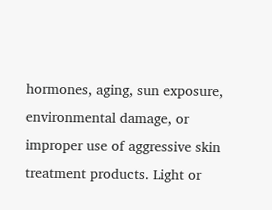hormones, aging, sun exposure, environmental damage, or improper use of aggressive skin treatment products. Light or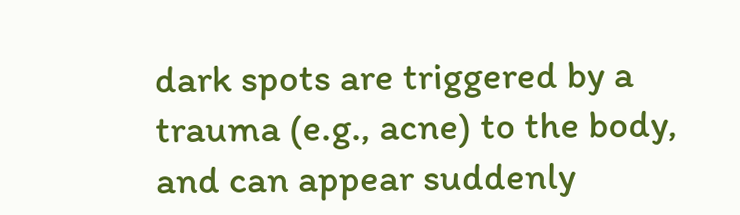dark spots are triggered by a trauma (e.g., acne) to the body, and can appear suddenly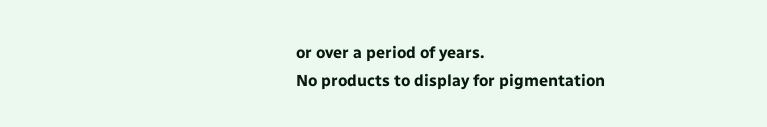or over a period of years.
No products to display for pigmentation